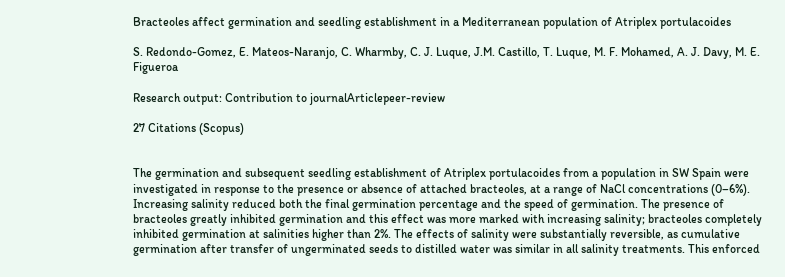Bracteoles affect germination and seedling establishment in a Mediterranean population of Atriplex portulacoides

S. Redondo-Gomez, E. Mateos-Naranjo, C. Wharmby, C. J. Luque, J.M. Castillo, T. Luque, M. F. Mohamed, A. J. Davy, M. E. Figueroa

Research output: Contribution to journalArticlepeer-review

27 Citations (Scopus)


The germination and subsequent seedling establishment of Atriplex portulacoides from a population in SW Spain were investigated in response to the presence or absence of attached bracteoles, at a range of NaCl concentrations (0–6%). Increasing salinity reduced both the final germination percentage and the speed of germination. The presence of bracteoles greatly inhibited germination and this effect was more marked with increasing salinity; bracteoles completely inhibited germination at salinities higher than 2%. The effects of salinity were substantially reversible, as cumulative germination after transfer of ungerminated seeds to distilled water was similar in all salinity treatments. This enforced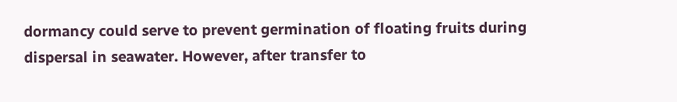dormancy could serve to prevent germination of floating fruits during dispersal in seawater. However, after transfer to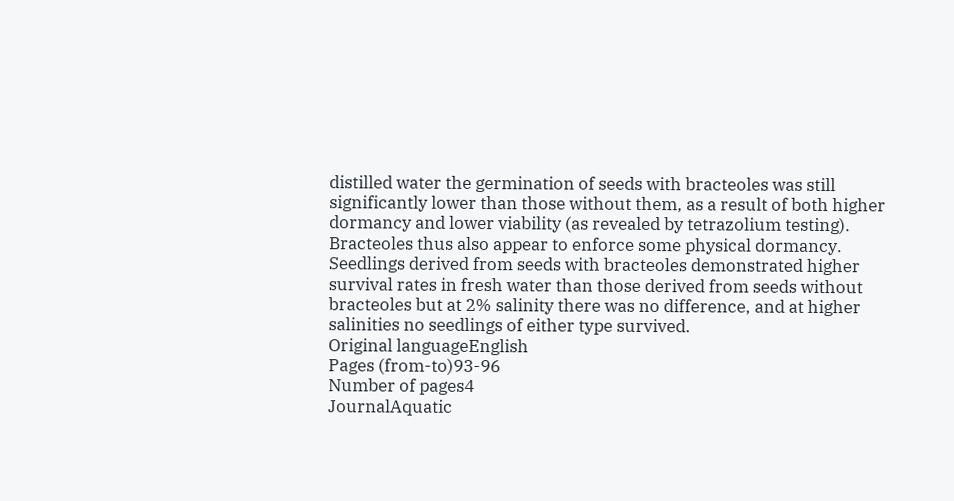distilled water the germination of seeds with bracteoles was still significantly lower than those without them, as a result of both higher dormancy and lower viability (as revealed by tetrazolium testing). Bracteoles thus also appear to enforce some physical dormancy. Seedlings derived from seeds with bracteoles demonstrated higher survival rates in fresh water than those derived from seeds without bracteoles but at 2% salinity there was no difference, and at higher salinities no seedlings of either type survived.
Original languageEnglish
Pages (from-to)93-96
Number of pages4
JournalAquatic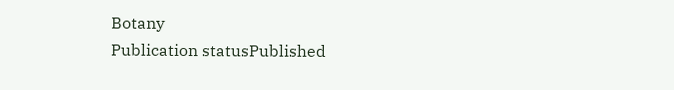Botany
Publication statusPublished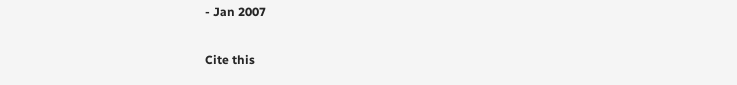- Jan 2007

Cite this